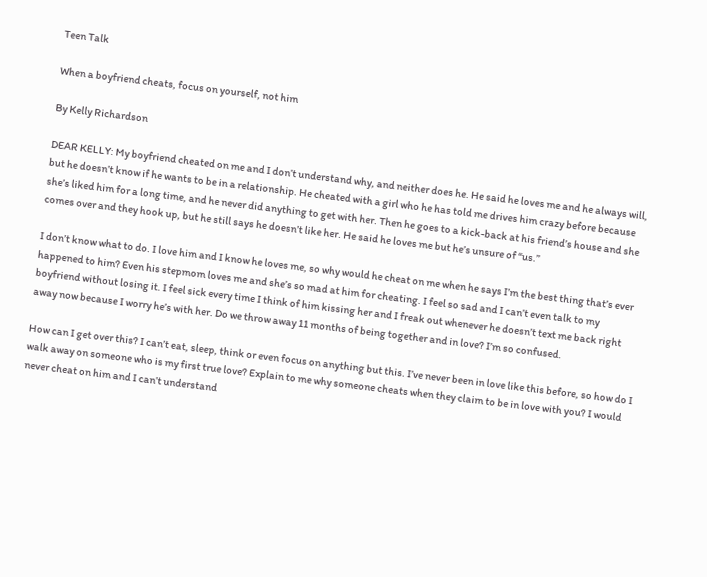Teen Talk

When a boyfriend cheats, focus on yourself, not him

By Kelly Richardson

DEAR KELLY: My boyfriend cheated on me and I don’t understand why, and neither does he. He said he loves me and he always will, but he doesn’t know if he wants to be in a relationship. He cheated with a girl who he has told me drives him crazy before because she’s liked him for a long time, and he never did anything to get with her. Then he goes to a kick-back at his friend’s house and she comes over and they hook up, but he still says he doesn’t like her. He said he loves me but he’s unsure of “us.”

I don’t know what to do. I love him and I know he loves me, so why would he cheat on me when he says I’m the best thing that’s ever happened to him? Even his stepmom loves me and she’s so mad at him for cheating. I feel so sad and I can’t even talk to my boyfriend without losing it. I feel sick every time I think of him kissing her and I freak out whenever he doesn’t text me back right away now because I worry he’s with her. Do we throw away 11 months of being together and in love? I’m so confused.

How can I get over this? I can’t eat, sleep, think or even focus on anything but this. I’ve never been in love like this before, so how do I walk away on someone who is my first true love? Explain to me why someone cheats when they claim to be in love with you? I would never cheat on him and I can’t understand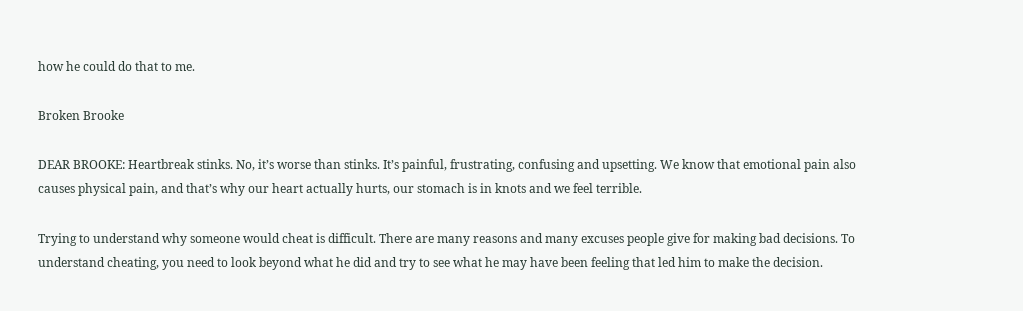how he could do that to me.

Broken Brooke

DEAR BROOKE: Heartbreak stinks. No, it’s worse than stinks. It’s painful, frustrating, confusing and upsetting. We know that emotional pain also causes physical pain, and that’s why our heart actually hurts, our stomach is in knots and we feel terrible.

Trying to understand why someone would cheat is difficult. There are many reasons and many excuses people give for making bad decisions. To understand cheating, you need to look beyond what he did and try to see what he may have been feeling that led him to make the decision.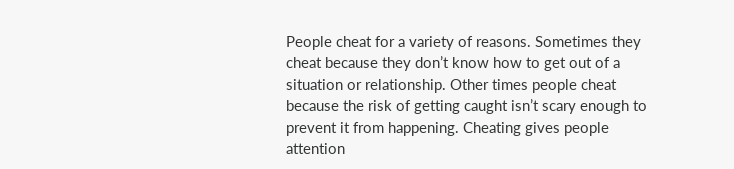People cheat for a variety of reasons. Sometimes they cheat because they don’t know how to get out of a situation or relationship. Other times people cheat because the risk of getting caught isn’t scary enough to prevent it from happening. Cheating gives people attention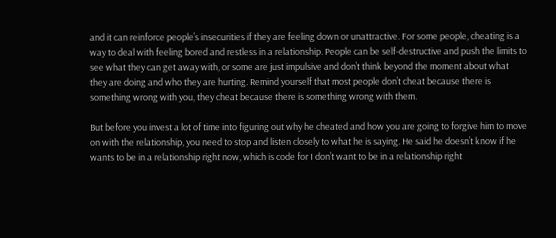and it can reinforce people’s insecurities if they are feeling down or unattractive. For some people, cheating is a way to deal with feeling bored and restless in a relationship. People can be self-destructive and push the limits to see what they can get away with, or some are just impulsive and don’t think beyond the moment about what they are doing and who they are hurting. Remind yourself that most people don’t cheat because there is something wrong with you, they cheat because there is something wrong with them.

But before you invest a lot of time into figuring out why he cheated and how you are going to forgive him to move on with the relationship, you need to stop and listen closely to what he is saying. He said he doesn’t know if he wants to be in a relationship right now, which is code for I don’t want to be in a relationship right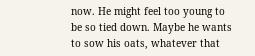now. He might feel too young to be so tied down. Maybe he wants to sow his oats, whatever that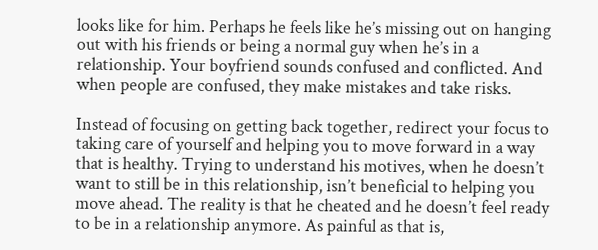looks like for him. Perhaps he feels like he’s missing out on hanging out with his friends or being a normal guy when he’s in a relationship. Your boyfriend sounds confused and conflicted. And when people are confused, they make mistakes and take risks.

Instead of focusing on getting back together, redirect your focus to taking care of yourself and helping you to move forward in a way that is healthy. Trying to understand his motives, when he doesn’t want to still be in this relationship, isn’t beneficial to helping you move ahead. The reality is that he cheated and he doesn’t feel ready to be in a relationship anymore. As painful as that is,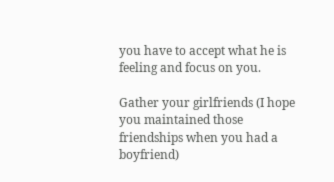you have to accept what he is feeling and focus on you.

Gather your girlfriends (I hope you maintained those friendships when you had a boyfriend)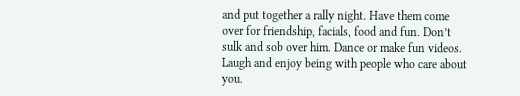and put together a rally night. Have them come over for friendship, facials, food and fun. Don’t sulk and sob over him. Dance or make fun videos. Laugh and enjoy being with people who care about you.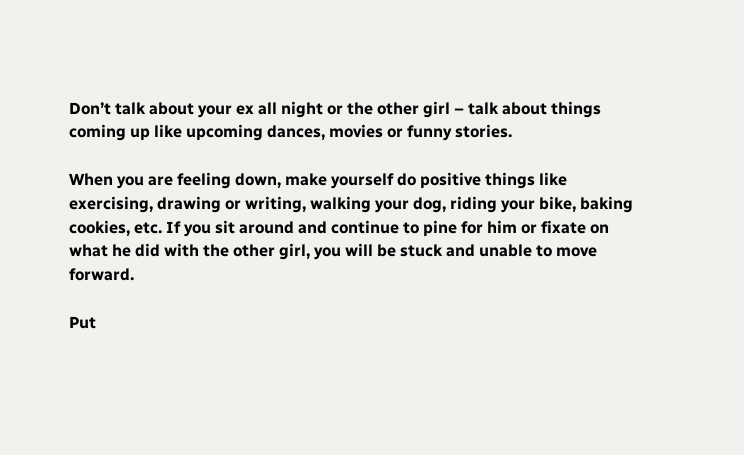Don’t talk about your ex all night or the other girl – talk about things coming up like upcoming dances, movies or funny stories.

When you are feeling down, make yourself do positive things like exercising, drawing or writing, walking your dog, riding your bike, baking cookies, etc. If you sit around and continue to pine for him or fixate on what he did with the other girl, you will be stuck and unable to move forward.

Put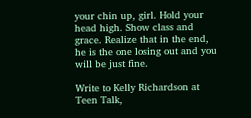your chin up, girl. Hold your head high. Show class and grace. Realize that in the end, he is the one losing out and you will be just fine.

Write to Kelly Richardson at Teen Talk,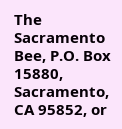The Sacramento Bee, P.O. Box 15880, Sacramento, CA 95852, or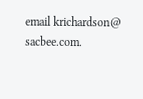email krichardson@ sacbee.com.